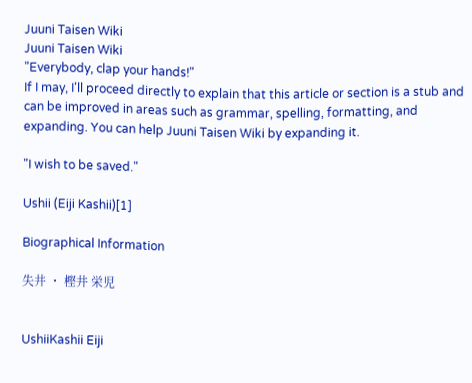Juuni Taisen Wiki
Juuni Taisen Wiki
"Everybody, clap your hands!"
If I may, I'll proceed directly to explain that this article or section is a stub and can be improved in areas such as grammar, spelling, formatting, and expanding. You can help Juuni Taisen Wiki by expanding it.

"I wish to be saved."

Ushii (Eiji Kashii)[1]

Biographical Information

失井 ・ 樫井 栄児


UshiiKashii Eiji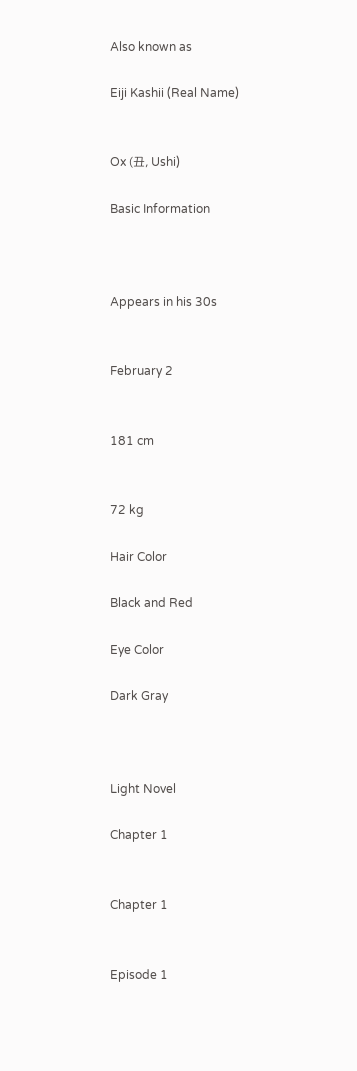Also known as

Eiji Kashii (Real Name)


Ox (丑, Ushi)

Basic Information



Appears in his 30s


February 2


181 cm


72 kg

Hair Color

Black and Red

Eye Color

Dark Gray



Light Novel

Chapter 1


Chapter 1


Episode 1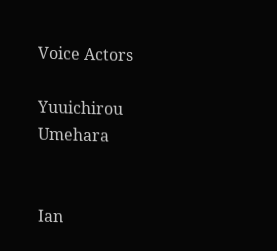Voice Actors

Yuuichirou Umehara


Ian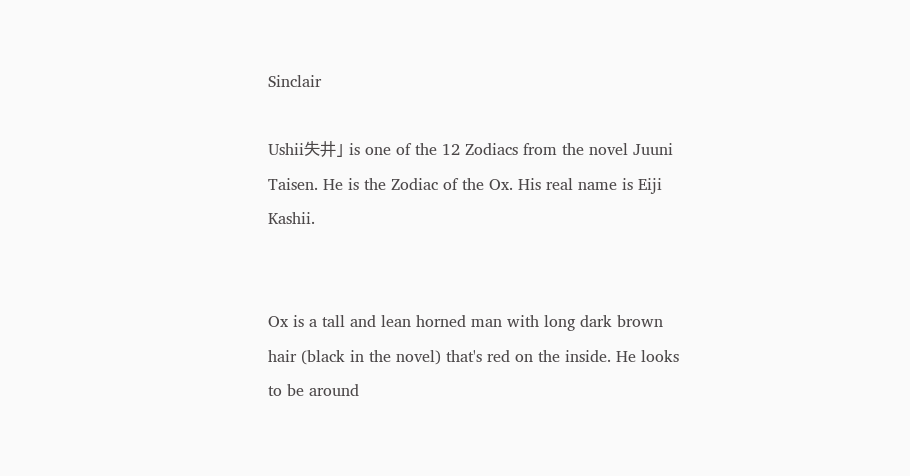Sinclair

Ushii失井」 is one of the 12 Zodiacs from the novel Juuni Taisen. He is the Zodiac of the Ox. His real name is Eiji Kashii.


Ox is a tall and lean horned man with long dark brown hair (black in the novel) that's red on the inside. He looks to be around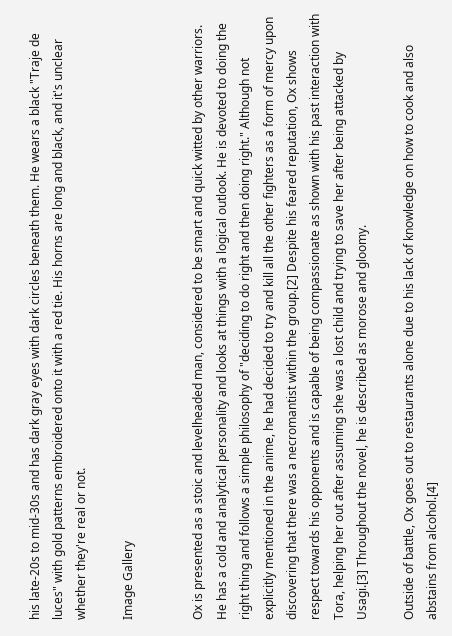his late-20s to mid-30s and has dark gray eyes with dark circles beneath them. He wears a black "Traje de luces" with gold patterns embroidered onto it with a red tie. His horns are long and black, and it's unclear whether they're real or not.

Image Gallery


Ox is presented as a stoic and levelheaded man, considered to be smart and quick witted by other warriors. He has a cold and analytical personality and looks at things with a logical outlook. He is devoted to doing the right thing and follows a simple philosophy of "deciding to do right and then doing right." Although not explicitly mentioned in the anime, he had decided to try and kill all the other fighters as a form of mercy upon discovering that there was a necromantist within the group.[2] Despite his feared reputation, Ox shows respect towards his opponents and is capable of being compassionate as shown with his past interaction with Tora, helping her out after assuming she was a lost child and trying to save her after being attacked by Usagi.[3] Throughout the novel, he is described as morose and gloomy.

Outside of battle, Ox goes out to restaurants alone due to his lack of knowledge on how to cook and also abstains from alcohol.[4]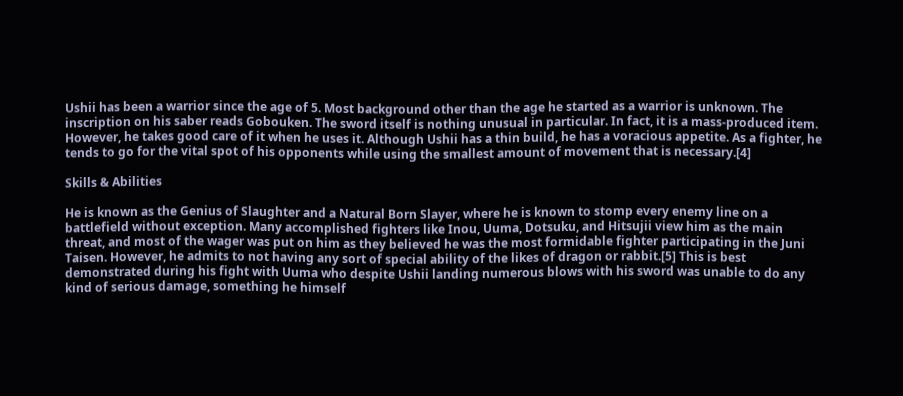Ushii has been a warrior since the age of 5. Most background other than the age he started as a warrior is unknown. The inscription on his saber reads Gobouken. The sword itself is nothing unusual in particular. In fact, it is a mass-produced item. However, he takes good care of it when he uses it. Although Ushii has a thin build, he has a voracious appetite. As a fighter, he tends to go for the vital spot of his opponents while using the smallest amount of movement that is necessary.[4]

Skills & Abilities

He is known as the Genius of Slaughter and a Natural Born Slayer, where he is known to stomp every enemy line on a battlefield without exception. Many accomplished fighters like Inou, Uuma, Dotsuku, and Hitsujii view him as the main threat, and most of the wager was put on him as they believed he was the most formidable fighter participating in the Juni Taisen. However, he admits to not having any sort of special ability of the likes of dragon or rabbit.[5] This is best demonstrated during his fight with Uuma who despite Ushii landing numerous blows with his sword was unable to do any kind of serious damage, something he himself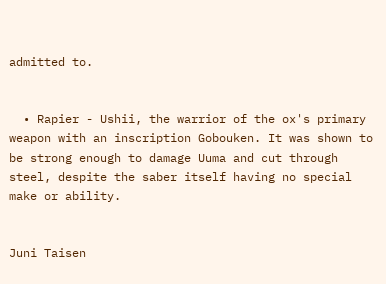admitted to.


  • Rapier - Ushii, the warrior of the ox's primary weapon with an inscription Gobouken. It was shown to be strong enough to damage Uuma and cut through steel, despite the saber itself having no special make or ability.


Juni Taisen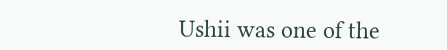Ushii was one of the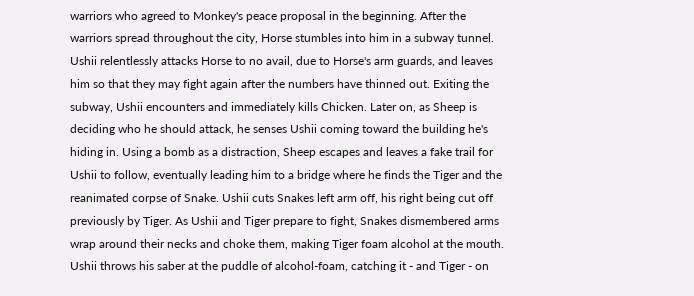warriors who agreed to Monkey's peace proposal in the beginning. After the warriors spread throughout the city, Horse stumbles into him in a subway tunnel. Ushii relentlessly attacks Horse to no avail, due to Horse's arm guards, and leaves him so that they may fight again after the numbers have thinned out. Exiting the subway, Ushii encounters and immediately kills Chicken. Later on, as Sheep is deciding who he should attack, he senses Ushii coming toward the building he's hiding in. Using a bomb as a distraction, Sheep escapes and leaves a fake trail for Ushii to follow, eventually leading him to a bridge where he finds the Tiger and the reanimated corpse of Snake. Ushii cuts Snakes left arm off, his right being cut off previously by Tiger. As Ushii and Tiger prepare to fight, Snakes dismembered arms wrap around their necks and choke them, making Tiger foam alcohol at the mouth. Ushii throws his saber at the puddle of alcohol-foam, catching it - and Tiger - on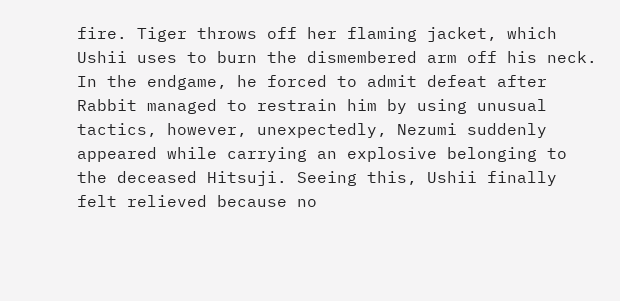fire. Tiger throws off her flaming jacket, which Ushii uses to burn the dismembered arm off his neck. In the endgame, he forced to admit defeat after Rabbit managed to restrain him by using unusual tactics, however, unexpectedly, Nezumi suddenly appeared while carrying an explosive belonging to the deceased Hitsuji. Seeing this, Ushii finally felt relieved because no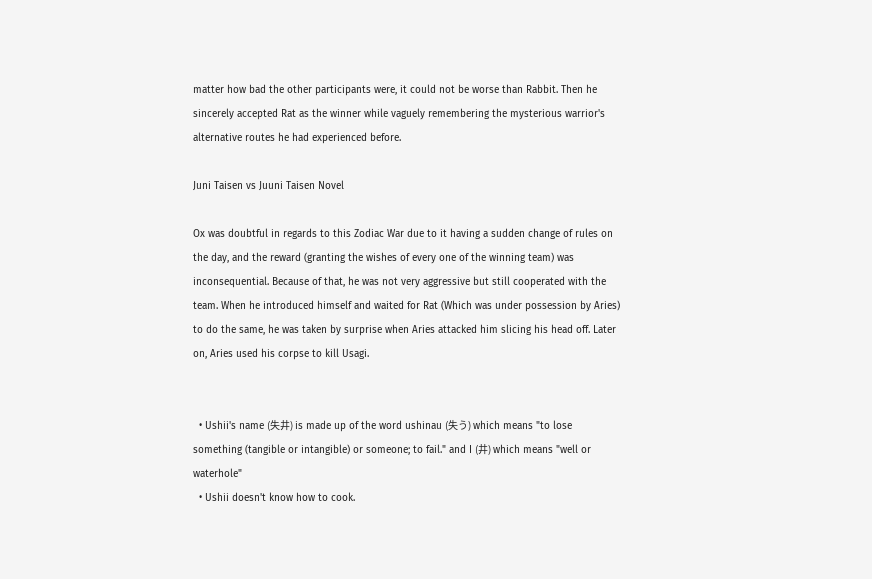matter how bad the other participants were, it could not be worse than Rabbit. Then he sincerely accepted Rat as the winner while vaguely remembering the mysterious warrior's alternative routes he had experienced before.

Juni Taisen vs Juuni Taisen Novel

Ox was doubtful in regards to this Zodiac War due to it having a sudden change of rules on the day, and the reward (granting the wishes of every one of the winning team) was inconsequential. Because of that, he was not very aggressive but still cooperated with the team. When he introduced himself and waited for Rat (Which was under possession by Aries) to do the same, he was taken by surprise when Aries attacked him slicing his head off. Later on, Aries used his corpse to kill Usagi.


  • Ushii's name (失井) is made up of the word ushinau (失う) which means "to lose something (tangible or intangible) or someone; to fail." and I (井) which means "well or waterhole"
  • Ushii doesn't know how to cook.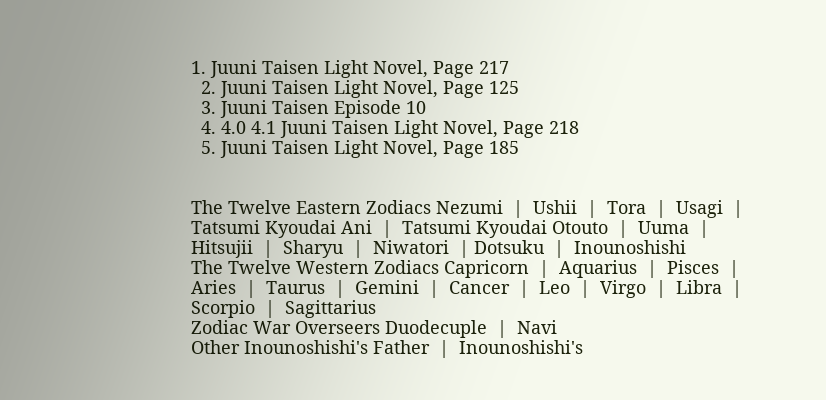1. Juuni Taisen Light Novel, Page 217
  2. Juuni Taisen Light Novel, Page 125
  3. Juuni Taisen Episode 10
  4. 4.0 4.1 Juuni Taisen Light Novel, Page 218
  5. Juuni Taisen Light Novel, Page 185


The Twelve Eastern Zodiacs Nezumi  |  Ushii  |  Tora  |  Usagi  |  Tatsumi Kyoudai Ani  |  Tatsumi Kyoudai Otouto  |  Uuma  |  Hitsujii  |  Sharyu  |  Niwatori  | Dotsuku  |  Inounoshishi
The Twelve Western Zodiacs Capricorn  |  Aquarius  |  Pisces  |  Aries  |  Taurus  |  Gemini  |  Cancer  |  Leo  |  Virgo  |  Libra  |  Scorpio  |  Sagittarius
Zodiac War Overseers Duodecuple  |  Navi
Other Inounoshishi's Father  |  Inounoshishi's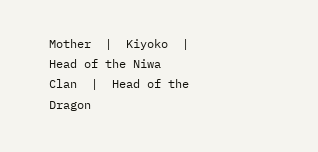Mother  |  Kiyoko  | Head of the Niwa Clan  |  Head of the Dragon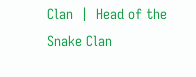Clan  |  Head of the Snake Clan